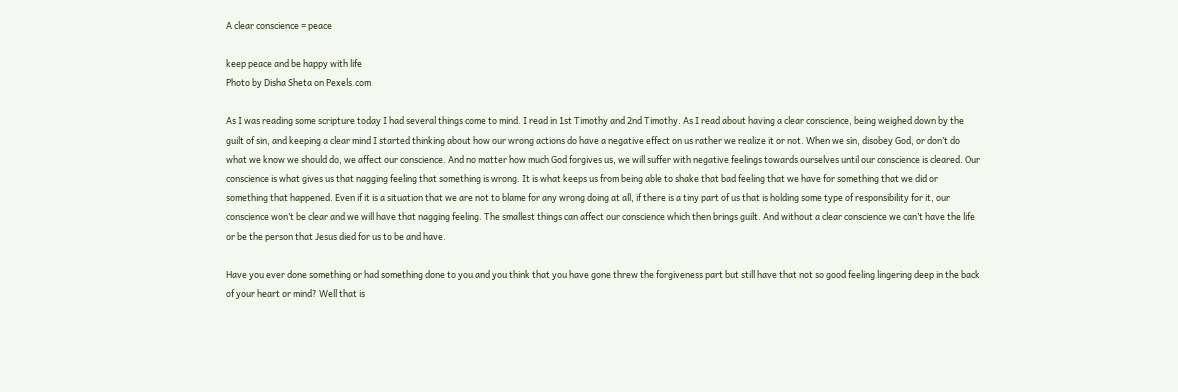A clear conscience = peace

keep peace and be happy with life
Photo by Disha Sheta on Pexels.com

As I was reading some scripture today I had several things come to mind. I read in 1st Timothy and 2nd Timothy. As I read about having a clear conscience, being weighed down by the guilt of sin, and keeping a clear mind I started thinking about how our wrong actions do have a negative effect on us rather we realize it or not. When we sin, disobey God, or don’t do what we know we should do, we affect our conscience. And no matter how much God forgives us, we will suffer with negative feelings towards ourselves until our conscience is cleared. Our conscience is what gives us that nagging feeling that something is wrong. It is what keeps us from being able to shake that bad feeling that we have for something that we did or something that happened. Even if it is a situation that we are not to blame for any wrong doing at all, if there is a tiny part of us that is holding some type of responsibility for it, our conscience won’t be clear and we will have that nagging feeling. The smallest things can affect our conscience which then brings guilt. And without a clear conscience we can’t have the life or be the person that Jesus died for us to be and have.

Have you ever done something or had something done to you and you think that you have gone threw the forgiveness part but still have that not so good feeling lingering deep in the back of your heart or mind? Well that is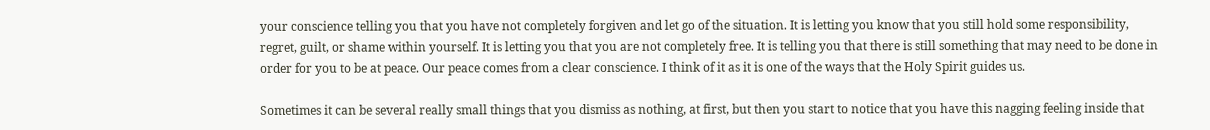your conscience telling you that you have not completely forgiven and let go of the situation. It is letting you know that you still hold some responsibility, regret, guilt, or shame within yourself. It is letting you that you are not completely free. It is telling you that there is still something that may need to be done in order for you to be at peace. Our peace comes from a clear conscience. I think of it as it is one of the ways that the Holy Spirit guides us.

Sometimes it can be several really small things that you dismiss as nothing, at first, but then you start to notice that you have this nagging feeling inside that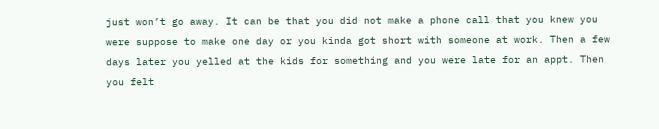just won’t go away. It can be that you did not make a phone call that you knew you were suppose to make one day or you kinda got short with someone at work. Then a few days later you yelled at the kids for something and you were late for an appt. Then you felt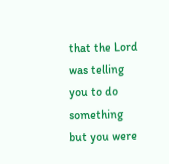that the Lord was telling you to do something but you were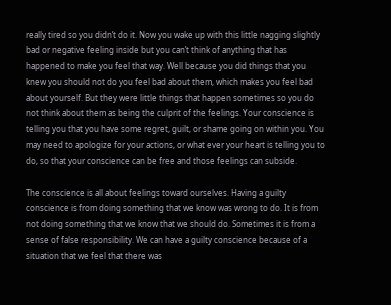really tired so you didn’t do it. Now you wake up with this little nagging slightly bad or negative feeling inside but you can’t think of anything that has happened to make you feel that way. Well because you did things that you knew you should not do you feel bad about them, which makes you feel bad about yourself. But they were little things that happen sometimes so you do not think about them as being the culprit of the feelings. Your conscience is telling you that you have some regret, guilt, or shame going on within you. You may need to apologize for your actions, or what ever your heart is telling you to do, so that your conscience can be free and those feelings can subside.

The conscience is all about feelings toward ourselves. Having a guilty conscience is from doing something that we know was wrong to do. It is from not doing something that we know that we should do. Sometimes it is from a sense of false responsibility. We can have a guilty conscience because of a situation that we feel that there was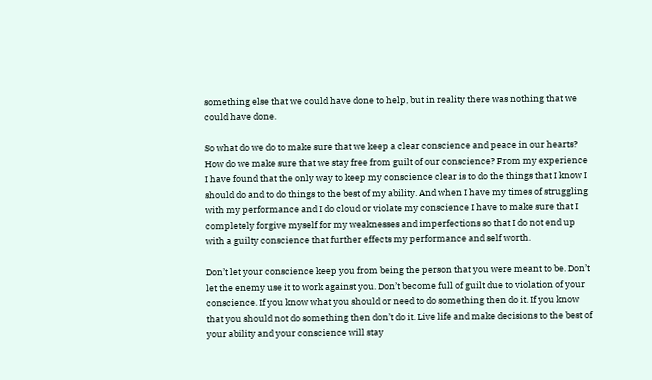something else that we could have done to help, but in reality there was nothing that we could have done.

So what do we do to make sure that we keep a clear conscience and peace in our hearts? How do we make sure that we stay free from guilt of our conscience? From my experience I have found that the only way to keep my conscience clear is to do the things that I know I should do and to do things to the best of my ability. And when I have my times of struggling with my performance and I do cloud or violate my conscience I have to make sure that I completely forgive myself for my weaknesses and imperfections so that I do not end up with a guilty conscience that further effects my performance and self worth.

Don’t let your conscience keep you from being the person that you were meant to be. Don’t let the enemy use it to work against you. Don’t become full of guilt due to violation of your conscience. If you know what you should or need to do something then do it. If you know that you should not do something then don’t do it. Live life and make decisions to the best of your ability and your conscience will stay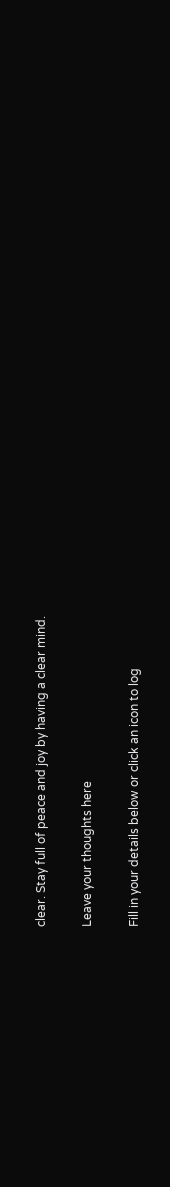clear. Stay full of peace and joy by having a clear mind.

Leave your thoughts here

Fill in your details below or click an icon to log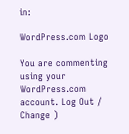in:

WordPress.com Logo

You are commenting using your WordPress.com account. Log Out /  Change )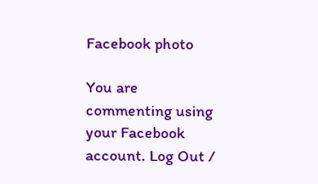Facebook photo

You are commenting using your Facebook account. Log Out /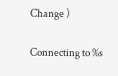Change )

Connecting to %s